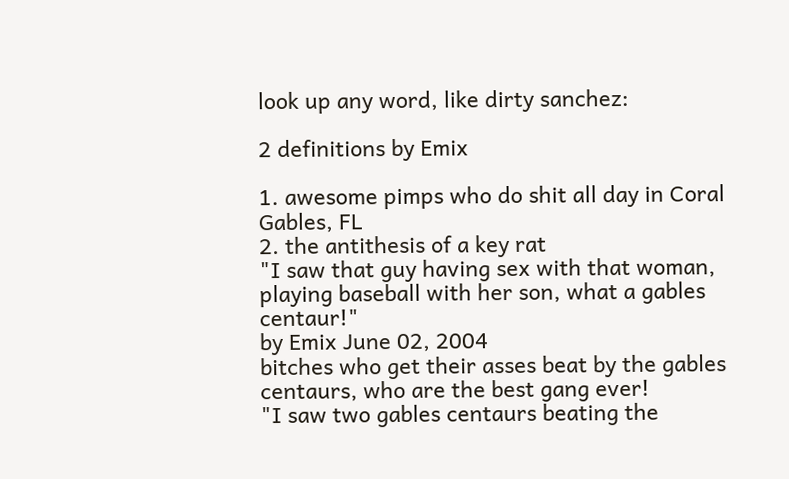look up any word, like dirty sanchez:

2 definitions by Emix

1. awesome pimps who do shit all day in Coral Gables, FL
2. the antithesis of a key rat
"I saw that guy having sex with that woman, playing baseball with her son, what a gables centaur!"
by Emix June 02, 2004
bitches who get their asses beat by the gables centaurs, who are the best gang ever!
"I saw two gables centaurs beating the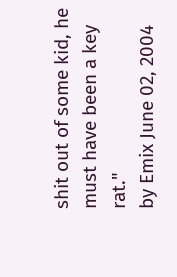shit out of some kid, he must have been a key rat."
by Emix June 02, 2004